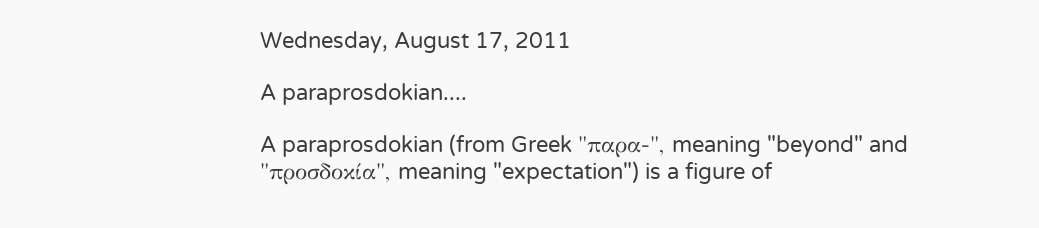Wednesday, August 17, 2011

A paraprosdokian....

A paraprosdokian (from Greek "παρα-", meaning "beyond" and "προσδοκία", meaning "expectation") is a figure of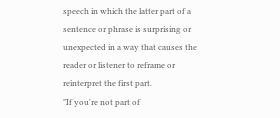speech in which the latter part of a sentence or phrase is surprising or unexpected in a way that causes the reader or listener to reframe or reinterpret the first part.
"If you're not part of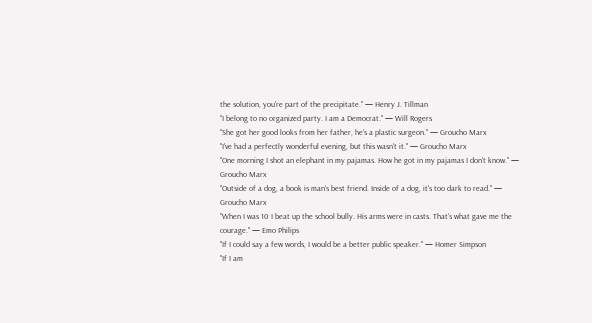the solution, you're part of the precipitate." — Henry J. Tillman
"I belong to no organized party. I am a Democrat." — Will Rogers
"She got her good looks from her father, he's a plastic surgeon." — Groucho Marx
"I've had a perfectly wonderful evening, but this wasn't it." — Groucho Marx
"One morning I shot an elephant in my pajamas. How he got in my pajamas I don't know." — Groucho Marx
"Outside of a dog, a book is man's best friend. Inside of a dog, it's too dark to read." — Groucho Marx
"When I was 10 I beat up the school bully. His arms were in casts. That's what gave me the courage." — Emo Philips
"If I could say a few words, I would be a better public speaker." — Homer Simpson
"If I am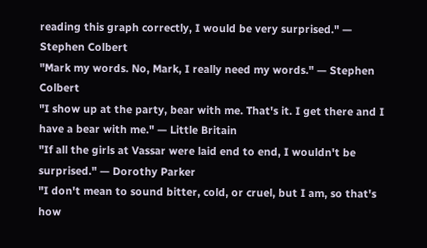reading this graph correctly, I would be very surprised." — Stephen Colbert
"Mark my words. No, Mark, I really need my words." — Stephen Colbert
"I show up at the party, bear with me. That's it. I get there and I have a bear with me." — Little Britain
"If all the girls at Vassar were laid end to end, I wouldn't be surprised." — Dorothy Parker
"I don't mean to sound bitter, cold, or cruel, but I am, so that's how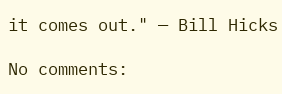it comes out." — Bill Hicks

No comments: